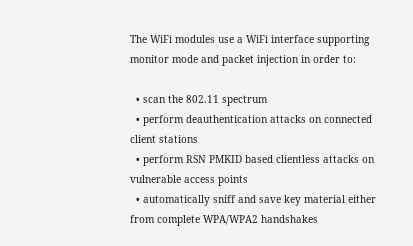The WiFi modules use a WiFi interface supporting monitor mode and packet injection in order to:

  • scan the 802.11 spectrum
  • perform deauthentication attacks on connected client stations
  • perform RSN PMKID based clientless attacks on vulnerable access points
  • automatically sniff and save key material either from complete WPA/WPA2 handshakes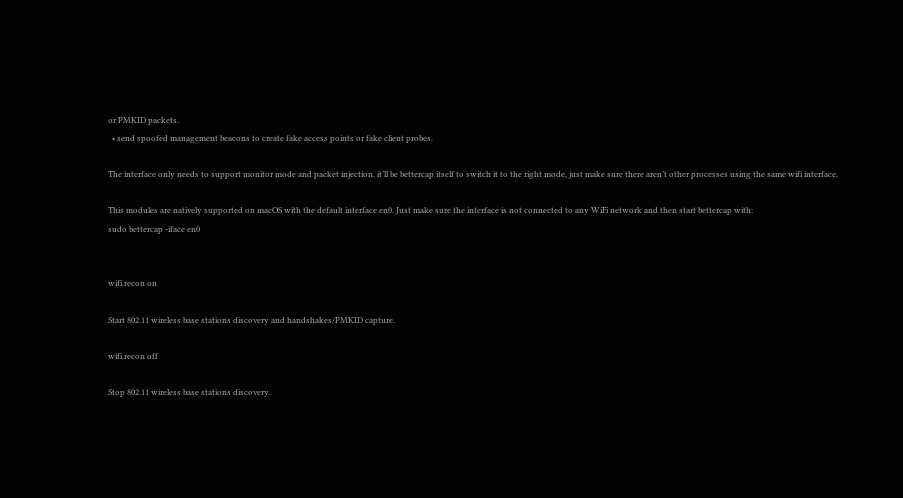or PMKID packets.
  • send spoofed management beacons to create fake access points or fake client probes.

The interface only needs to support monitor mode and packet injection, it’ll be bettercap itself to switch it to the right mode, just make sure there aren’t other processes using the same wifi interface.

This modules are natively supported on macOS with the default interface en0. Just make sure the interface is not connected to any WiFi network and then start bettercap with:
sudo bettercap -iface en0


wifi.recon on

Start 802.11 wireless base stations discovery and handshakes/PMKID capture.

wifi.recon off

Stop 802.11 wireless base stations discovery.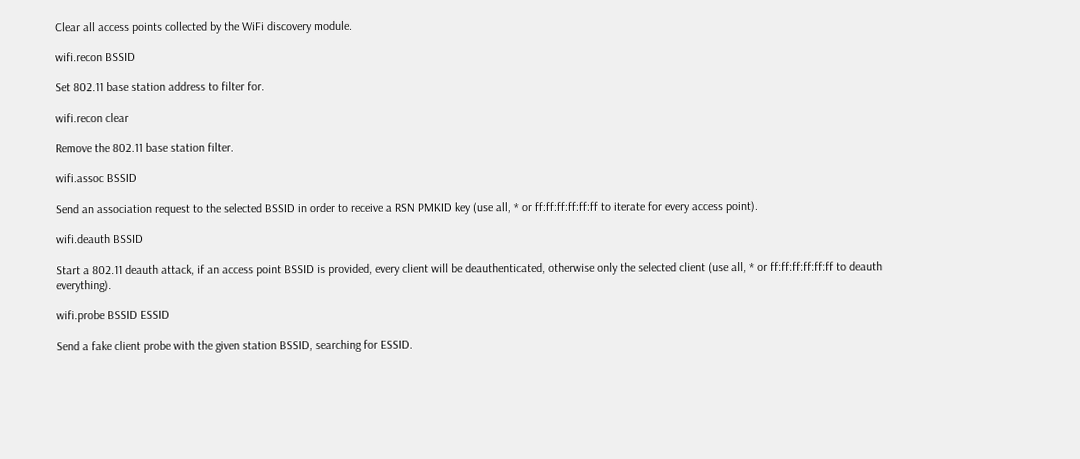Clear all access points collected by the WiFi discovery module.

wifi.recon BSSID

Set 802.11 base station address to filter for.

wifi.recon clear

Remove the 802.11 base station filter.

wifi.assoc BSSID

Send an association request to the selected BSSID in order to receive a RSN PMKID key (use all, * or ff:ff:ff:ff:ff:ff to iterate for every access point).

wifi.deauth BSSID

Start a 802.11 deauth attack, if an access point BSSID is provided, every client will be deauthenticated, otherwise only the selected client (use all, * or ff:ff:ff:ff:ff:ff to deauth everything).

wifi.probe BSSID ESSID

Send a fake client probe with the given station BSSID, searching for ESSID.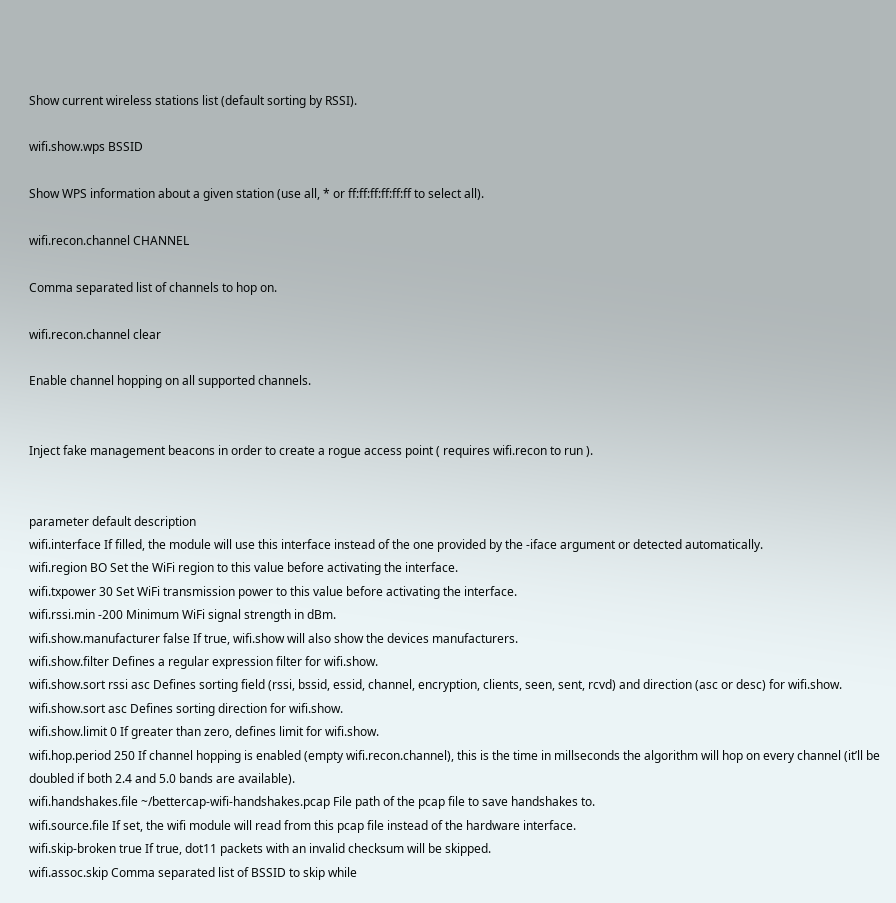Show current wireless stations list (default sorting by RSSI).

wifi.show.wps BSSID

Show WPS information about a given station (use all, * or ff:ff:ff:ff:ff:ff to select all).

wifi.recon.channel CHANNEL

Comma separated list of channels to hop on.

wifi.recon.channel clear

Enable channel hopping on all supported channels.


Inject fake management beacons in order to create a rogue access point ( requires wifi.recon to run ).


parameter default description
wifi.interface If filled, the module will use this interface instead of the one provided by the -iface argument or detected automatically.
wifi.region BO Set the WiFi region to this value before activating the interface.
wifi.txpower 30 Set WiFi transmission power to this value before activating the interface.
wifi.rssi.min -200 Minimum WiFi signal strength in dBm.
wifi.show.manufacturer false If true, wifi.show will also show the devices manufacturers.
wifi.show.filter Defines a regular expression filter for wifi.show.
wifi.show.sort rssi asc Defines sorting field (rssi, bssid, essid, channel, encryption, clients, seen, sent, rcvd) and direction (asc or desc) for wifi.show.
wifi.show.sort asc Defines sorting direction for wifi.show.
wifi.show.limit 0 If greater than zero, defines limit for wifi.show.
wifi.hop.period 250 If channel hopping is enabled (empty wifi.recon.channel), this is the time in millseconds the algorithm will hop on every channel (it’ll be doubled if both 2.4 and 5.0 bands are available).
wifi.handshakes.file ~/bettercap-wifi-handshakes.pcap File path of the pcap file to save handshakes to.
wifi.source.file If set, the wifi module will read from this pcap file instead of the hardware interface.
wifi.skip-broken true If true, dot11 packets with an invalid checksum will be skipped.
wifi.assoc.skip Comma separated list of BSSID to skip while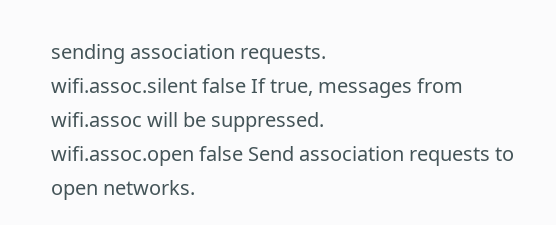sending association requests.
wifi.assoc.silent false If true, messages from wifi.assoc will be suppressed.
wifi.assoc.open false Send association requests to open networks.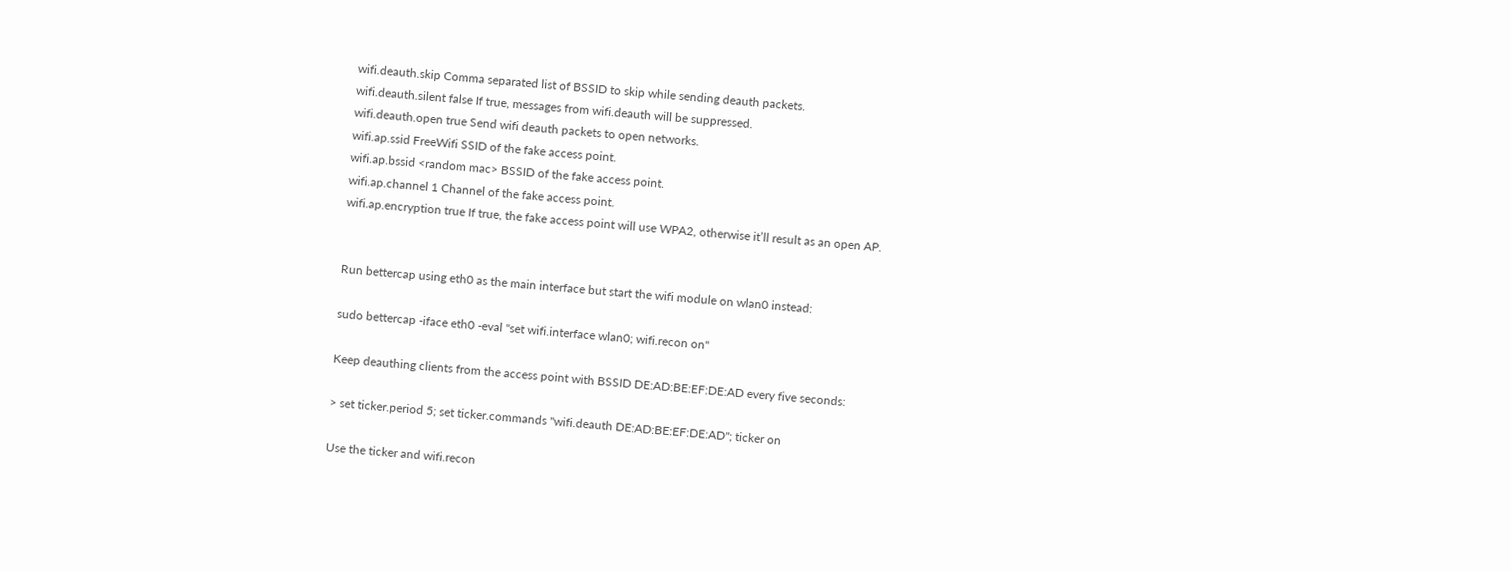wifi.deauth.skip Comma separated list of BSSID to skip while sending deauth packets.
wifi.deauth.silent false If true, messages from wifi.deauth will be suppressed.
wifi.deauth.open true Send wifi deauth packets to open networks.
wifi.ap.ssid FreeWifi SSID of the fake access point.
wifi.ap.bssid <random mac> BSSID of the fake access point.
wifi.ap.channel 1 Channel of the fake access point.
wifi.ap.encryption true If true, the fake access point will use WPA2, otherwise it’ll result as an open AP.


Run bettercap using eth0 as the main interface but start the wifi module on wlan0 instead:

sudo bettercap -iface eth0 -eval "set wifi.interface wlan0; wifi.recon on"

Keep deauthing clients from the access point with BSSID DE:AD:BE:EF:DE:AD every five seconds:

> set ticker.period 5; set ticker.commands "wifi.deauth DE:AD:BE:EF:DE:AD"; ticker on

Use the ticker and wifi.recon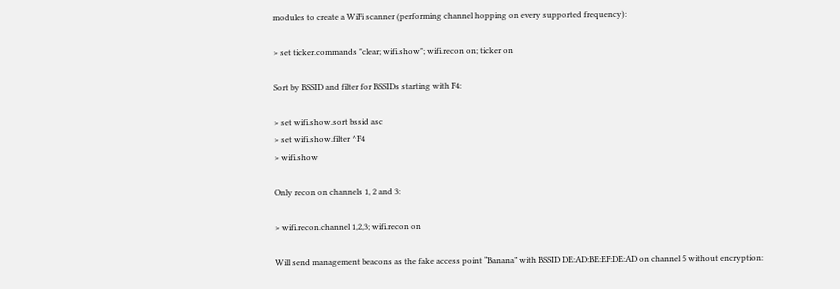modules to create a WiFi scanner (performing channel hopping on every supported frequency):

> set ticker.commands "clear; wifi.show"; wifi.recon on; ticker on

Sort by BSSID and filter for BSSIDs starting with F4:

> set wifi.show.sort bssid asc
> set wifi.show.filter ^F4
> wifi.show

Only recon on channels 1, 2 and 3:

> wifi.recon.channel 1,2,3; wifi.recon on

Will send management beacons as the fake access point “Banana” with BSSID DE:AD:BE:EF:DE:AD on channel 5 without encryption: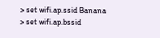> set wifi.ap.ssid Banana
> set wifi.ap.bssid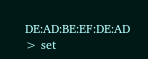DE:AD:BE:EF:DE:AD
> set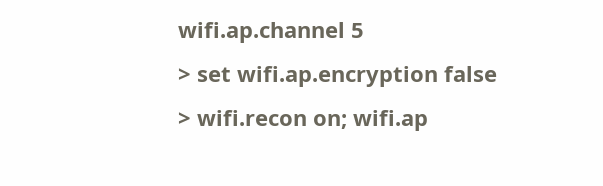wifi.ap.channel 5
> set wifi.ap.encryption false
> wifi.recon on; wifi.ap